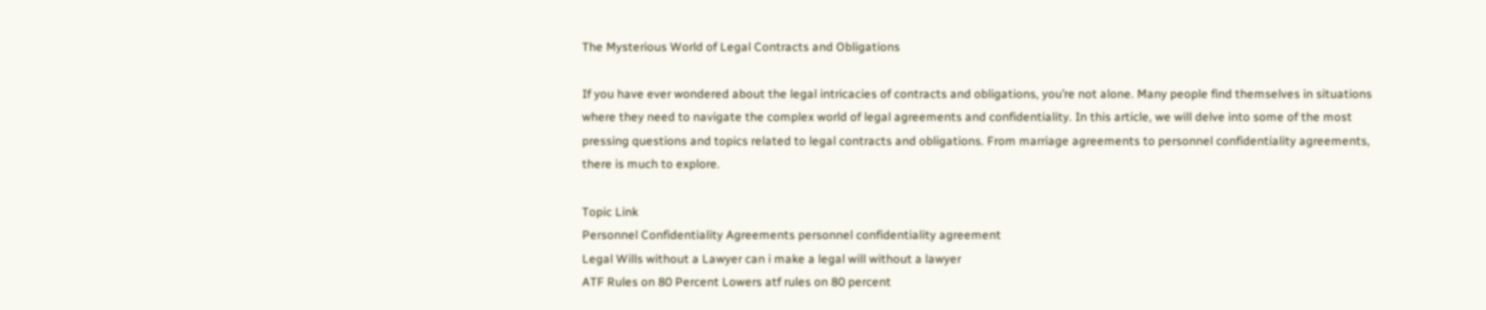The Mysterious World of Legal Contracts and Obligations

If you have ever wondered about the legal intricacies of contracts and obligations, you’re not alone. Many people find themselves in situations where they need to navigate the complex world of legal agreements and confidentiality. In this article, we will delve into some of the most pressing questions and topics related to legal contracts and obligations. From marriage agreements to personnel confidentiality agreements, there is much to explore.

Topic Link
Personnel Confidentiality Agreements personnel confidentiality agreement
Legal Wills without a Lawyer can i make a legal will without a lawyer
ATF Rules on 80 Percent Lowers atf rules on 80 percent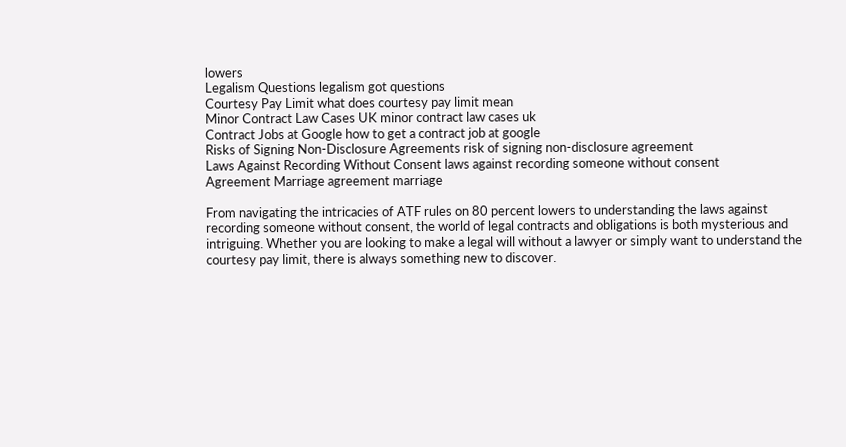lowers
Legalism Questions legalism got questions
Courtesy Pay Limit what does courtesy pay limit mean
Minor Contract Law Cases UK minor contract law cases uk
Contract Jobs at Google how to get a contract job at google
Risks of Signing Non-Disclosure Agreements risk of signing non-disclosure agreement
Laws Against Recording Without Consent laws against recording someone without consent
Agreement Marriage agreement marriage

From navigating the intricacies of ATF rules on 80 percent lowers to understanding the laws against recording someone without consent, the world of legal contracts and obligations is both mysterious and intriguing. Whether you are looking to make a legal will without a lawyer or simply want to understand the courtesy pay limit, there is always something new to discover.